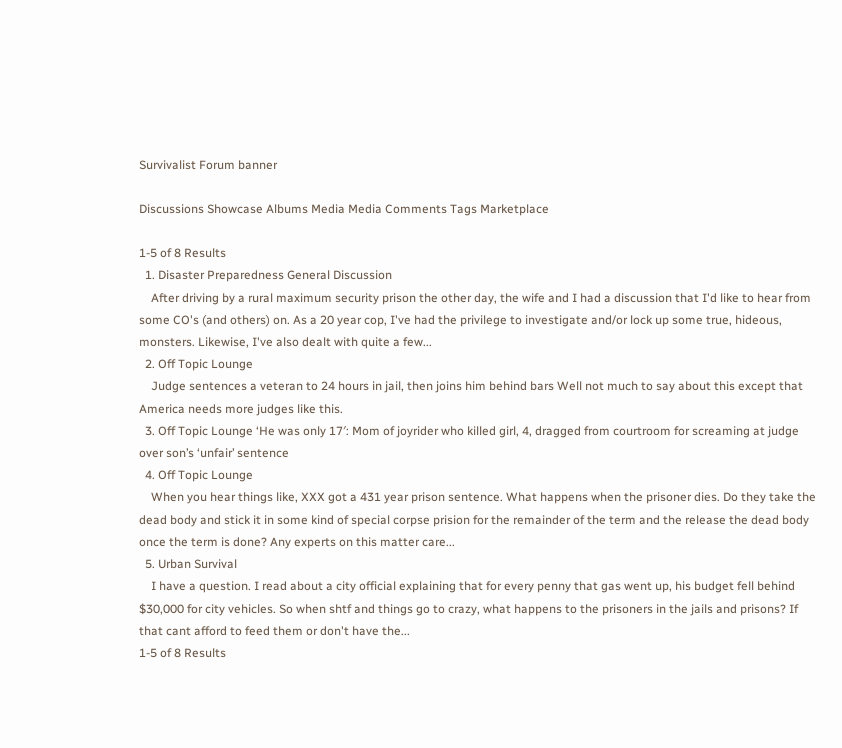Survivalist Forum banner

Discussions Showcase Albums Media Media Comments Tags Marketplace

1-5 of 8 Results
  1. Disaster Preparedness General Discussion
    After driving by a rural maximum security prison the other day, the wife and I had a discussion that I'd like to hear from some CO's (and others) on. As a 20 year cop, I've had the privilege to investigate and/or lock up some true, hideous, monsters. Likewise, I've also dealt with quite a few...
  2. Off Topic Lounge
    Judge sentences a veteran to 24 hours in jail, then joins him behind bars Well not much to say about this except that America needs more judges like this.
  3. Off Topic Lounge ‘He was only 17′: Mom of joyrider who killed girl, 4, dragged from courtroom for screaming at judge over son’s ‘unfair’ sentence
  4. Off Topic Lounge
    When you hear things like, XXX got a 431 year prison sentence. What happens when the prisoner dies. Do they take the dead body and stick it in some kind of special corpse prision for the remainder of the term and the release the dead body once the term is done? Any experts on this matter care...
  5. Urban Survival
    I have a question. I read about a city official explaining that for every penny that gas went up, his budget fell behind $30,000 for city vehicles. So when shtf and things go to crazy, what happens to the prisoners in the jails and prisons? If that cant afford to feed them or don't have the...
1-5 of 8 Results